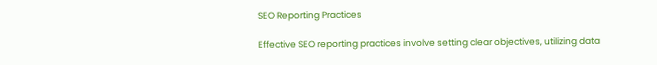SEO Reporting Practices

Effective SEO reporting practices involve setting clear objectives, utilizing data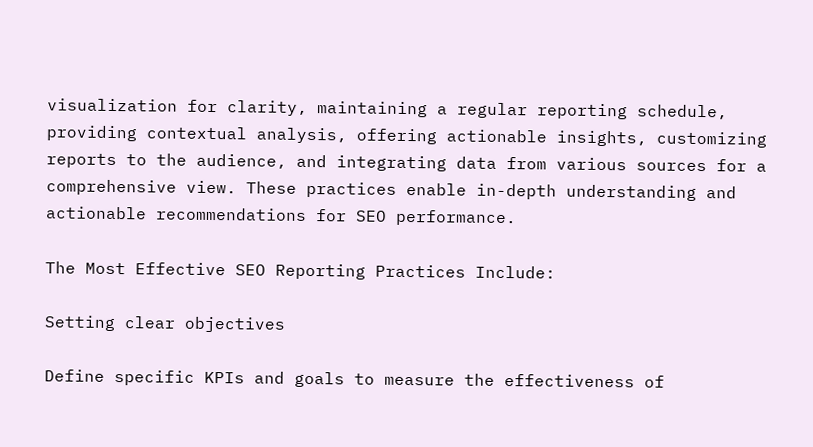visualization for clarity, maintaining a regular reporting schedule, providing contextual analysis, offering actionable insights, customizing reports to the audience, and integrating data from various sources for a comprehensive view. These practices enable in-depth understanding and actionable recommendations for SEO performance.

The Most Effective SEO Reporting Practices Include:

Setting clear objectives

Define specific KPIs and goals to measure the effectiveness of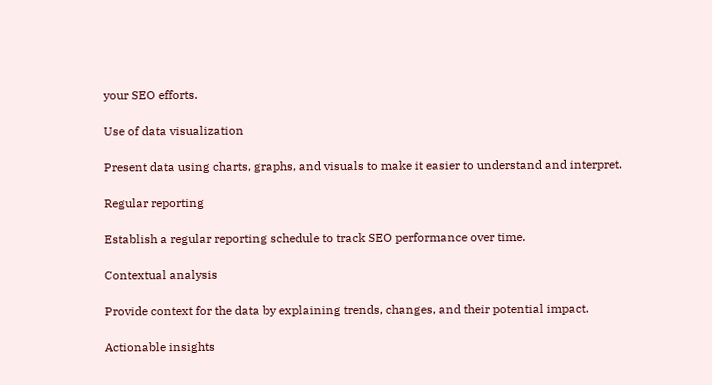your SEO efforts.

Use of data visualization

Present data using charts, graphs, and visuals to make it easier to understand and interpret.

Regular reporting

Establish a regular reporting schedule to track SEO performance over time.

Contextual analysis

Provide context for the data by explaining trends, changes, and their potential impact.

Actionable insights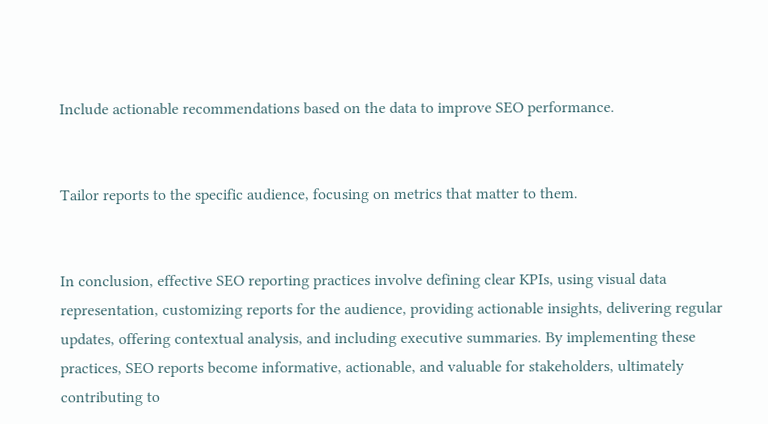Include actionable recommendations based on the data to improve SEO performance.


Tailor reports to the specific audience, focusing on metrics that matter to them.


In conclusion, effective SEO reporting practices involve defining clear KPIs, using visual data representation, customizing reports for the audience, providing actionable insights, delivering regular updates, offering contextual analysis, and including executive summaries. By implementing these practices, SEO reports become informative, actionable, and valuable for stakeholders, ultimately contributing to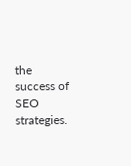the success of SEO strategies.